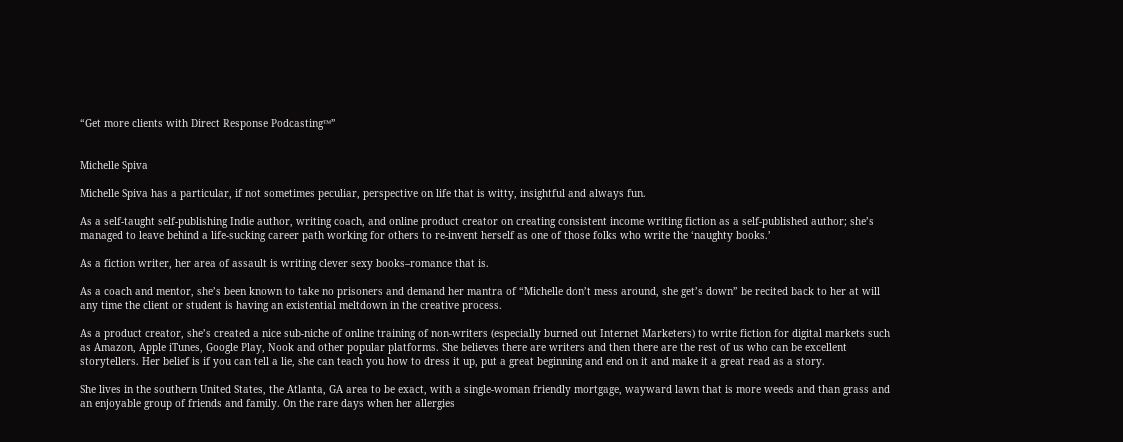“Get more clients with Direct Response Podcasting™”


Michelle Spiva

Michelle Spiva has a particular, if not sometimes peculiar, perspective on life that is witty, insightful and always fun.

As a self-taught self-publishing Indie author, writing coach, and online product creator on creating consistent income writing fiction as a self-published author; she’s managed to leave behind a life-sucking career path working for others to re-invent herself as one of those folks who write the ‘naughty books.’

As a fiction writer, her area of assault is writing clever sexy books–romance that is.

As a coach and mentor, she’s been known to take no prisoners and demand her mantra of “Michelle don’t mess around, she get’s down” be recited back to her at will any time the client or student is having an existential meltdown in the creative process.

As a product creator, she’s created a nice sub-niche of online training of non-writers (especially burned out Internet Marketers) to write fiction for digital markets such as Amazon, Apple iTunes, Google Play, Nook and other popular platforms. She believes there are writers and then there are the rest of us who can be excellent storytellers. Her belief is if you can tell a lie, she can teach you how to dress it up, put a great beginning and end on it and make it a great read as a story.

She lives in the southern United States, the Atlanta, GA area to be exact, with a single-woman friendly mortgage, wayward lawn that is more weeds and than grass and an enjoyable group of friends and family. On the rare days when her allergies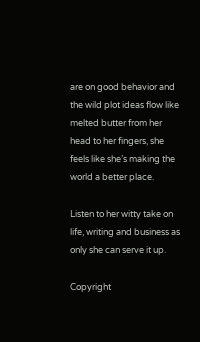are on good behavior and the wild plot ideas flow like melted butter from her head to her fingers, she feels like she’s making the world a better place.

Listen to her witty take on life, writing and business as only she can serve it up.

Copyright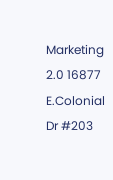Marketing 2.0 16877 E.Colonial Dr #203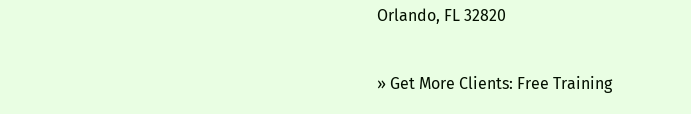Orlando, FL 32820

» Get More Clients: Free Training